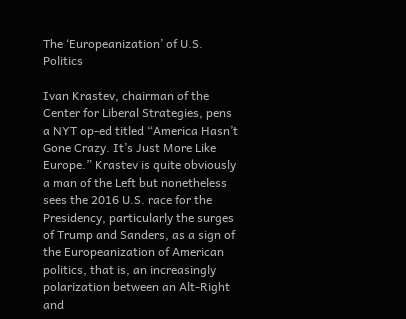The ‘Europeanization’ of U.S. Politics

Ivan Krastev, chairman of the Center for Liberal Strategies, pens a NYT op-ed titled “America Hasn’t Gone Crazy. It’s Just More Like Europe.” Krastev is quite obviously a man of the Left but nonetheless sees the 2016 U.S. race for the Presidency, particularly the surges of Trump and Sanders, as a sign of the Europeanization of American politics, that is, an increasingly polarization between an Alt-Right and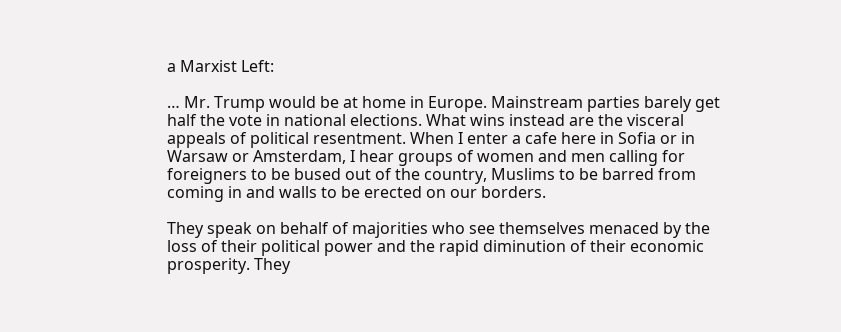a Marxist Left:

… Mr. Trump would be at home in Europe. Mainstream parties barely get half the vote in national elections. What wins instead are the visceral appeals of political resentment. When I enter a cafe here in Sofia or in Warsaw or Amsterdam, I hear groups of women and men calling for foreigners to be bused out of the country, Muslims to be barred from coming in and walls to be erected on our borders.

They speak on behalf of majorities who see themselves menaced by the loss of their political power and the rapid diminution of their economic prosperity. They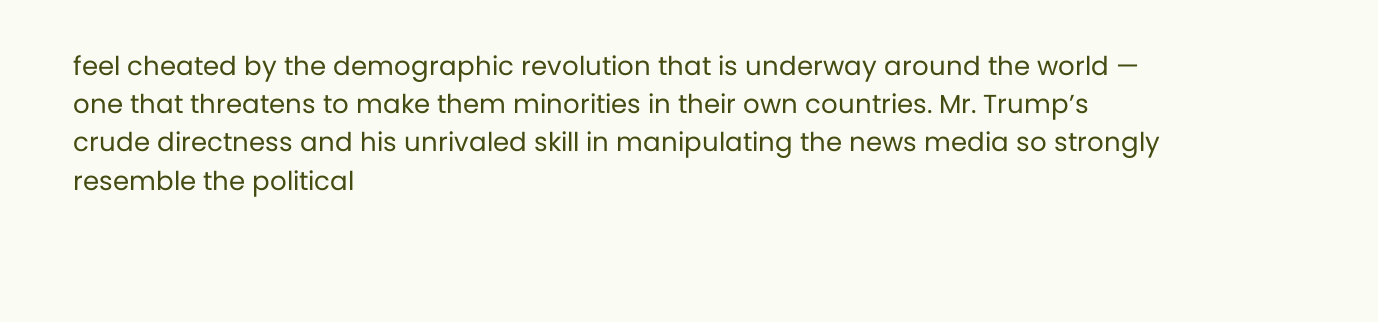feel cheated by the demographic revolution that is underway around the world — one that threatens to make them minorities in their own countries. Mr. Trump’s crude directness and his unrivaled skill in manipulating the news media so strongly resemble the political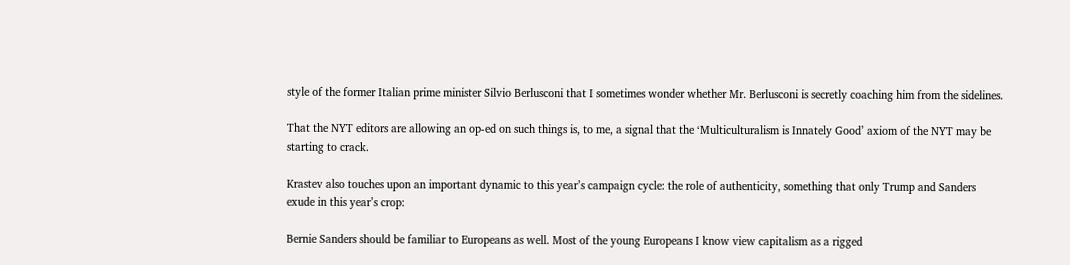style of the former Italian prime minister Silvio Berlusconi that I sometimes wonder whether Mr. Berlusconi is secretly coaching him from the sidelines.

That the NYT editors are allowing an op-ed on such things is, to me, a signal that the ‘Multiculturalism is Innately Good’ axiom of the NYT may be starting to crack.

Krastev also touches upon an important dynamic to this year’s campaign cycle: the role of authenticity, something that only Trump and Sanders exude in this year’s crop:

Bernie Sanders should be familiar to Europeans as well. Most of the young Europeans I know view capitalism as a rigged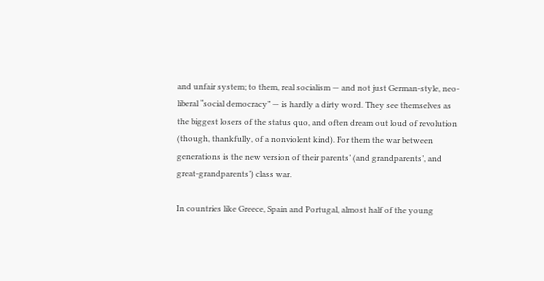and unfair system; to them, real socialism — and not just German-style, neo-liberal “social democracy” — is hardly a dirty word. They see themselves as the biggest losers of the status quo, and often dream out loud of revolution (though, thankfully, of a nonviolent kind). For them the war between generations is the new version of their parents’ (and grandparents’, and great-grandparents’) class war.

In countries like Greece, Spain and Portugal, almost half of the young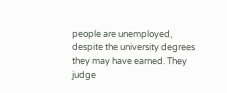people are unemployed, despite the university degrees they may have earned. They judge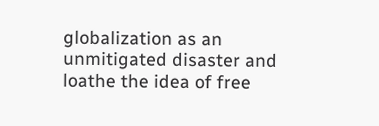globalization as an unmitigated disaster and loathe the idea of free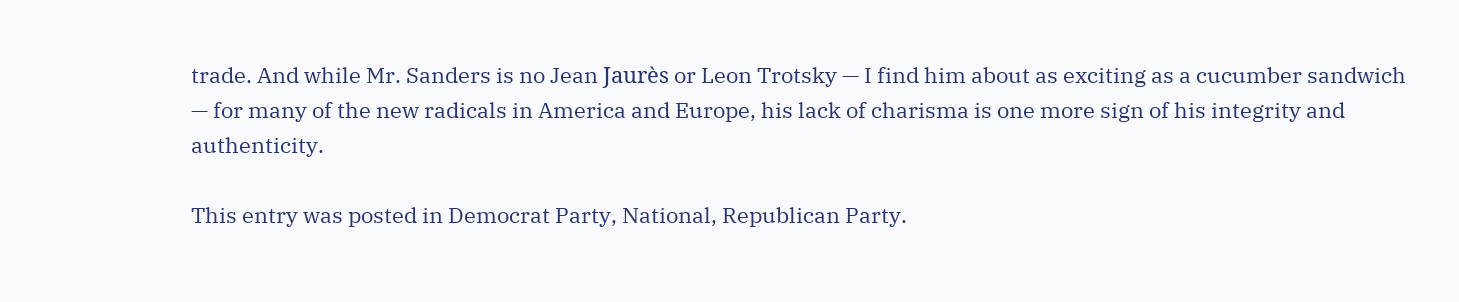trade. And while Mr. Sanders is no Jean Jaurès or Leon Trotsky — I find him about as exciting as a cucumber sandwich — for many of the new radicals in America and Europe, his lack of charisma is one more sign of his integrity and authenticity.

This entry was posted in Democrat Party, National, Republican Party.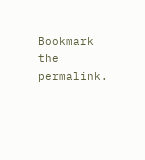Bookmark the permalink.